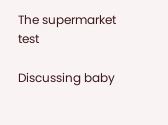The supermarket test

Discussing baby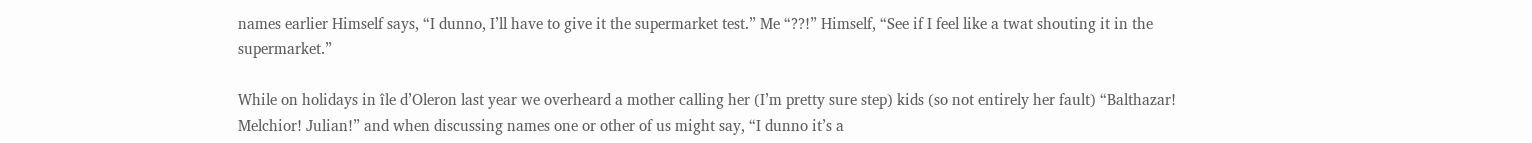names earlier Himself says, “I dunno, I’ll have to give it the supermarket test.” Me “??!” Himself, “See if I feel like a twat shouting it in the supermarket.”

While on holidays in île d’Oleron last year we overheard a mother calling her (I’m pretty sure step) kids (so not entirely her fault) “Balthazar! Melchior! Julian!” and when discussing names one or other of us might say, “I dunno it’s a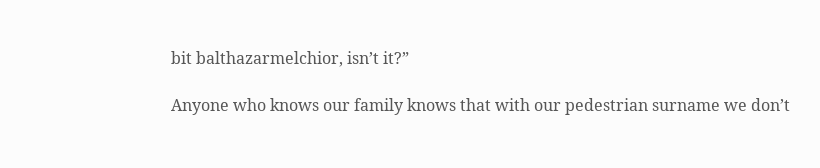bit balthazarmelchior, isn’t it?”

Anyone who knows our family knows that with our pedestrian surname we don’t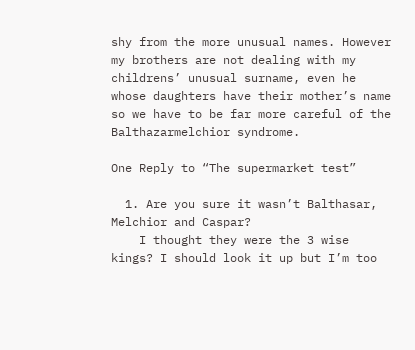shy from the more unusual names. However my brothers are not dealing with my childrens’ unusual surname, even he whose daughters have their mother’s name so we have to be far more careful of the Balthazarmelchior syndrome.

One Reply to “The supermarket test”

  1. Are you sure it wasn’t Balthasar, Melchior and Caspar?
    I thought they were the 3 wise kings? I should look it up but I’m too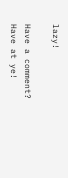lazy!

Have a comment? Have at ye!